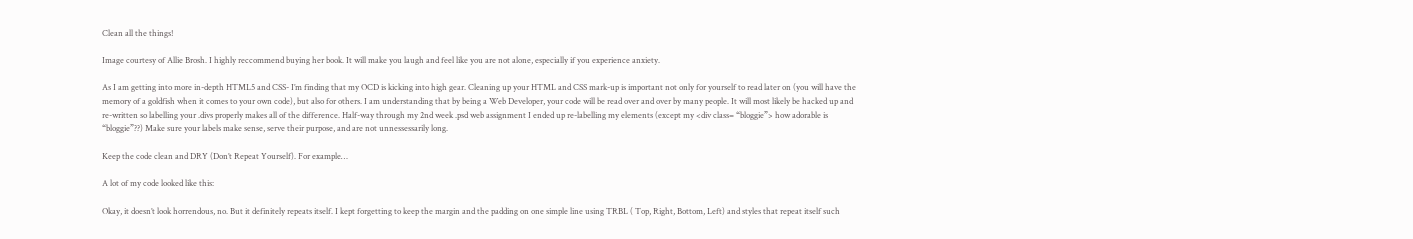Clean all the things!

Image courtesy of Allie Brosh. I highly reccommend buying her book. It will make you laugh and feel like you are not alone, especially if you experience anxiety.

As I am getting into more in-depth HTML5 and CSS- I’m finding that my OCD is kicking into high gear. Cleaning up your HTML and CSS mark-up is important not only for yourself to read later on (you will have the memory of a goldfish when it comes to your own code), but also for others. I am understanding that by being a Web Developer, your code will be read over and over by many people. It will most likely be hacked up and re-written so labelling your .divs properly makes all of the difference. Half-way through my 2nd week .psd web assignment I ended up re-labelling my elements (except my <div class= “bloggie”> how adorable is “bloggie”??) Make sure your labels make sense, serve their purpose, and are not unnessessarily long.

Keep the code clean and DRY (Don’t Repeat Yourself). For example…

A lot of my code looked like this:

Okay, it doesn’t look horrendous, no. But it definitely repeats itself. I kept forgetting to keep the margin and the padding on one simple line using TRBL ( Top, Right, Bottom, Left) and styles that repeat itself such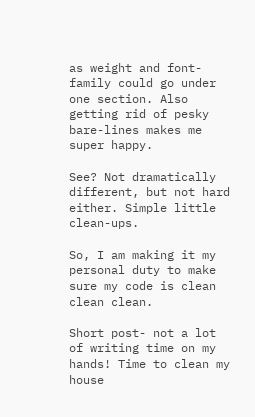as weight and font-family could go under one section. Also getting rid of pesky bare-lines makes me super happy.

See? Not dramatically different, but not hard either. Simple little clean-ups.

So, I am making it my personal duty to make sure my code is clean clean clean.

Short post- not a lot of writing time on my hands! Time to clean my house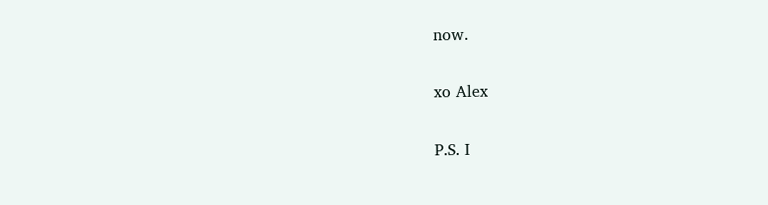now.

xo Alex

P.S. I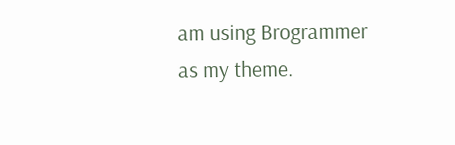am using Brogrammer as my theme.